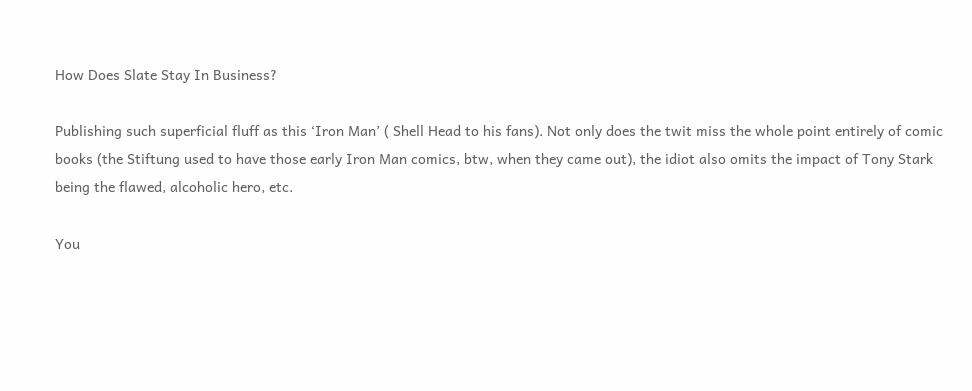How Does Slate Stay In Business?

Publishing such superficial fluff as this ‘Iron Man’ ( Shell Head to his fans). Not only does the twit miss the whole point entirely of comic books (the Stiftung used to have those early Iron Man comics, btw, when they came out), the idiot also omits the impact of Tony Stark being the flawed, alcoholic hero, etc.

You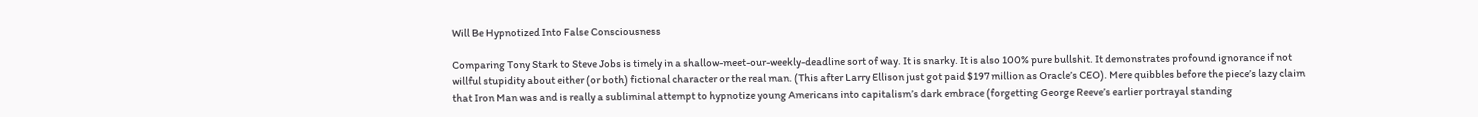Will Be Hypnotized Into False Consciousness

Comparing Tony Stark to Steve Jobs is timely in a shallow-meet-our-weekly-deadline sort of way. It is snarky. It is also 100% pure bullshit. It demonstrates profound ignorance if not willful stupidity about either (or both) fictional character or the real man. (This after Larry Ellison just got paid $197 million as Oracle’s CEO). Mere quibbles before the piece’s lazy claim that Iron Man was and is really a subliminal attempt to hypnotize young Americans into capitalism’s dark embrace (forgetting George Reeve’s earlier portrayal standing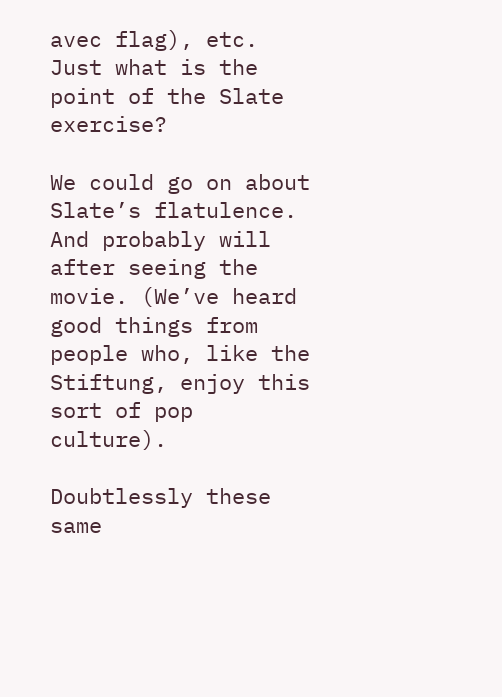avec flag), etc. Just what is the point of the Slate exercise?

We could go on about Slate’s flatulence. And probably will after seeing the movie. (We’ve heard good things from people who, like the Stiftung, enjoy this sort of pop culture).

Doubtlessly these same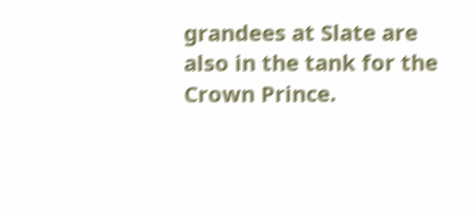grandees at Slate are also in the tank for the Crown Prince.